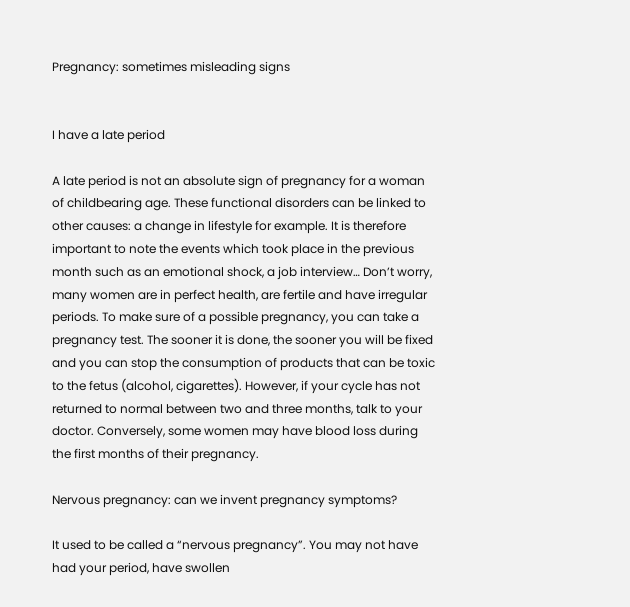Pregnancy: sometimes misleading signs


I have a late period

A late period is not an absolute sign of pregnancy for a woman of childbearing age. These functional disorders can be linked to other causes: a change in lifestyle for example. It is therefore important to note the events which took place in the previous month such as an emotional shock, a job interview… Don’t worry, many women are in perfect health, are fertile and have irregular periods. To make sure of a possible pregnancy, you can take a pregnancy test. The sooner it is done, the sooner you will be fixed and you can stop the consumption of products that can be toxic to the fetus (alcohol, cigarettes). However, if your cycle has not returned to normal between two and three months, talk to your doctor. Conversely, some women may have blood loss during the first months of their pregnancy.

Nervous pregnancy: can we invent pregnancy symptoms?

It used to be called a “nervous pregnancy”. You may not have had your period, have swollen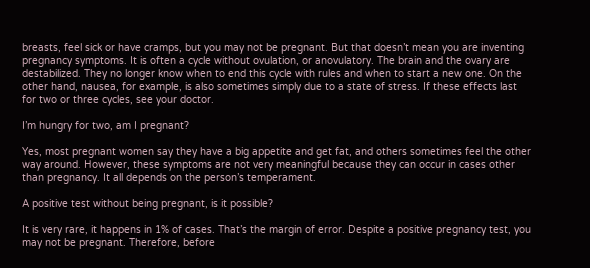breasts, feel sick or have cramps, but you may not be pregnant. But that doesn’t mean you are inventing pregnancy symptoms. It is often a cycle without ovulation, or anovulatory. The brain and the ovary are destabilized. They no longer know when to end this cycle with rules and when to start a new one. On the other hand, nausea, for example, is also sometimes simply due to a state of stress. If these effects last for two or three cycles, see your doctor.

I’m hungry for two, am I pregnant?

Yes, most pregnant women say they have a big appetite and get fat, and others sometimes feel the other way around. However, these symptoms are not very meaningful because they can occur in cases other than pregnancy. It all depends on the person’s temperament.

A positive test without being pregnant, is it possible?

It is very rare, it happens in 1% of cases. That’s the margin of error. Despite a positive pregnancy test, you may not be pregnant. Therefore, before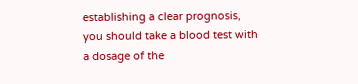establishing a clear prognosis, you should take a blood test with a dosage of the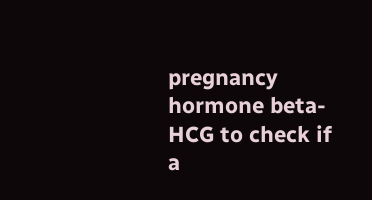pregnancy hormone beta-HCG to check if a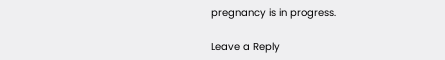pregnancy is in progress.

Leave a Reply